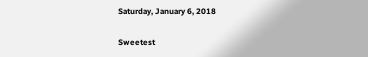Saturday, January 6, 2018

Sweetest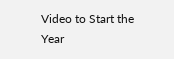Video to Start the Year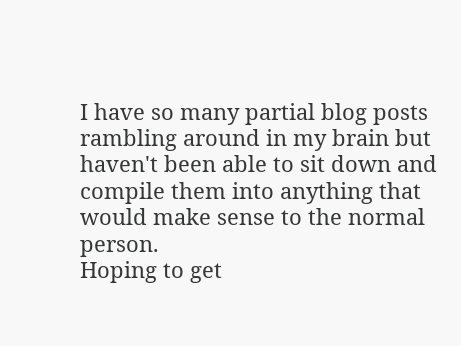I have so many partial blog posts rambling around in my brain but haven't been able to sit down and compile them into anything that would make sense to the normal person.
Hoping to get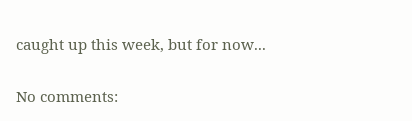caught up this week, but for now...

No comments: